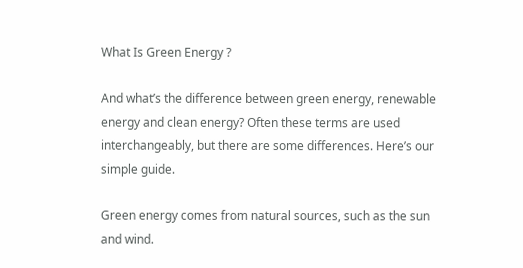What Is Green Energy ?

And what’s the difference between green energy, renewable energy and clean energy? Often these terms are used interchangeably, but there are some differences. Here’s our simple guide.

Green energy comes from natural sources, such as the sun and wind.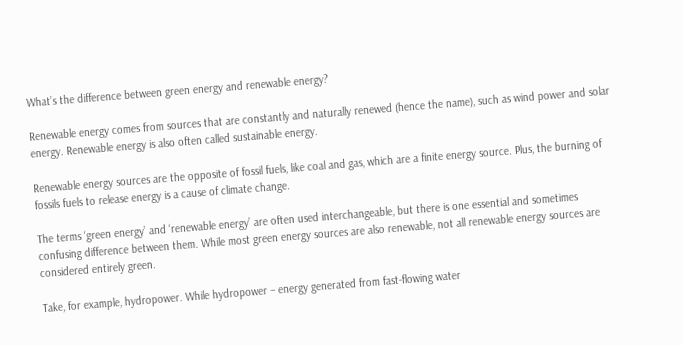What’s the difference between green energy and renewable energy?

Renewable energy comes from sources that are constantly and naturally renewed (hence the name), such as wind power and solar energy. Renewable energy is also often called sustainable energy.

Renewable energy sources are the opposite of fossil fuels, like coal and gas, which are a finite energy source. Plus, the burning of fossils fuels to release energy is a cause of climate change.

The terms ‘green energy’ and ‘renewable energy’ are often used interchangeable, but there is one essential and sometimes confusing difference between them. While most green energy sources are also renewable, not all renewable energy sources are considered entirely green.

Take, for example, hydropower. While hydropower – energy generated from fast-flowing water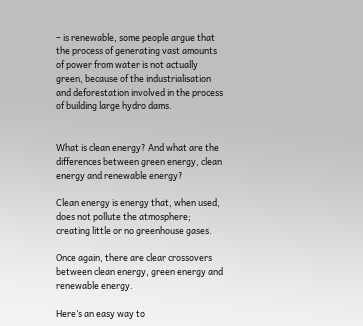– is renewable, some people argue that the process of generating vast amounts of power from water is not actually green, because of the industrialisation and deforestation involved in the process of building large hydro dams.


What is clean energy? And what are the differences between green energy, clean energy and renewable energy?

Clean energy is energy that, when used, does not pollute the atmosphere; creating little or no greenhouse gases.

Once again, there are clear crossovers between clean energy, green energy and renewable energy.

Here’s an easy way to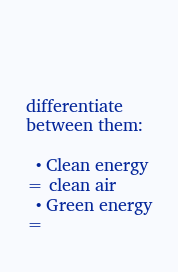differentiate between them:

  • Clean energy = clean air
  • Green energy =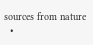sources from nature
  •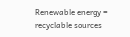Renewable energy = recyclable sources